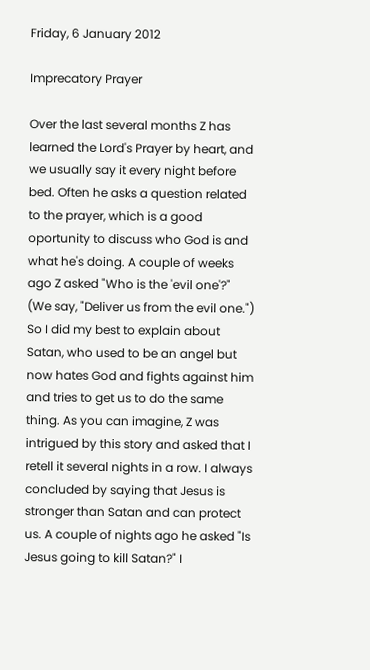Friday, 6 January 2012

Imprecatory Prayer

Over the last several months Z has learned the Lord's Prayer by heart, and we usually say it every night before bed. Often he asks a question related to the prayer, which is a good oportunity to discuss who God is and what he's doing. A couple of weeks ago Z asked "Who is the 'evil one'?" (We say, "Deliver us from the evil one.") So I did my best to explain about Satan, who used to be an angel but now hates God and fights against him and tries to get us to do the same thing. As you can imagine, Z was intrigued by this story and asked that I retell it several nights in a row. I always concluded by saying that Jesus is stronger than Satan and can protect us. A couple of nights ago he asked "Is Jesus going to kill Satan?" I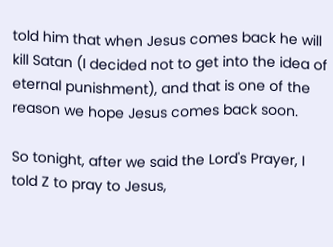told him that when Jesus comes back he will kill Satan (I decided not to get into the idea of eternal punishment), and that is one of the reason we hope Jesus comes back soon.

So tonight, after we said the Lord's Prayer, I told Z to pray to Jesus,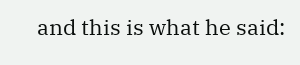and this is what he said: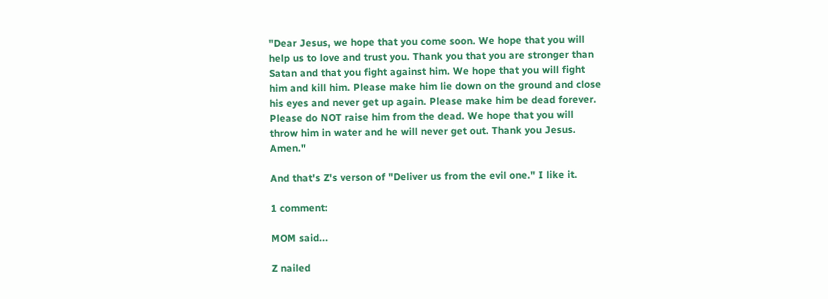"Dear Jesus, we hope that you come soon. We hope that you will help us to love and trust you. Thank you that you are stronger than Satan and that you fight against him. We hope that you will fight him and kill him. Please make him lie down on the ground and close his eyes and never get up again. Please make him be dead forever. Please do NOT raise him from the dead. We hope that you will throw him in water and he will never get out. Thank you Jesus. Amen."

And that's Z's verson of "Deliver us from the evil one." I like it.

1 comment:

MOM said...

Z nailed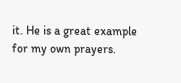it. He is a great example for my own prayers.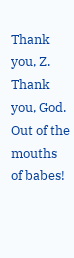Thank you, Z. Thank you, God. Out of the mouths of babes!